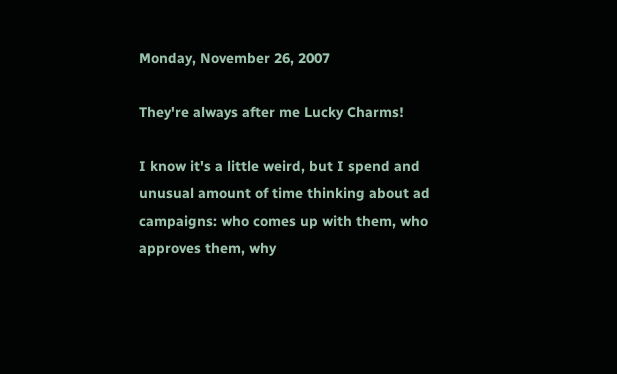Monday, November 26, 2007

They're always after me Lucky Charms!

I know it's a little weird, but I spend and unusual amount of time thinking about ad campaigns: who comes up with them, who approves them, why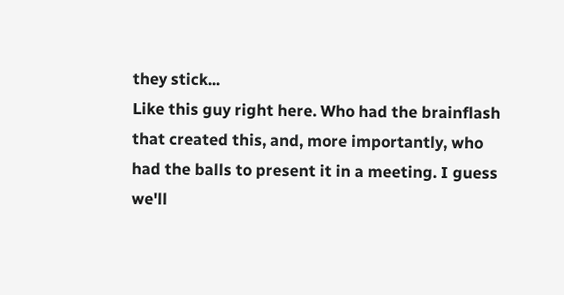they stick...
Like this guy right here. Who had the brainflash that created this, and, more importantly, who had the balls to present it in a meeting. I guess we'll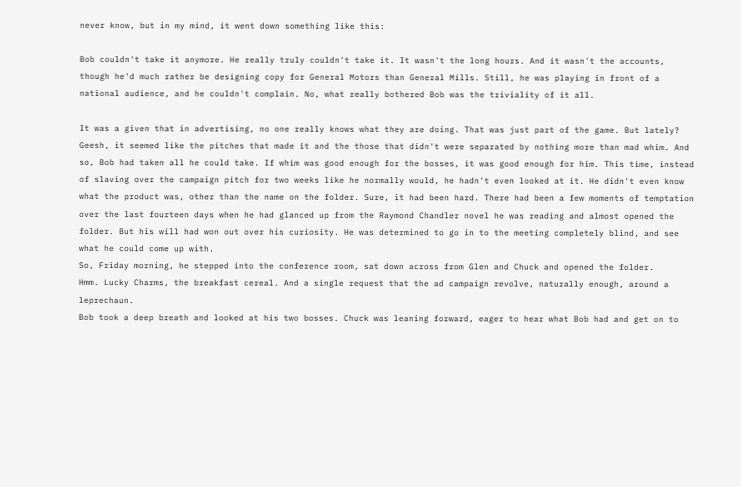never know, but in my mind, it went down something like this:

Bob couldn't take it anymore. He really truly couldn't take it. It wasn't the long hours. And it wasn't the accounts, though he'd much rather be designing copy for General Motors than General Mills. Still, he was playing in front of a national audience, and he couldn't complain. No, what really bothered Bob was the triviality of it all.

It was a given that in advertising, no one really knows what they are doing. That was just part of the game. But lately? Geesh, it seemed like the pitches that made it and the those that didn't were separated by nothing more than mad whim. And so, Bob had taken all he could take. If whim was good enough for the bosses, it was good enough for him. This time, instead of slaving over the campaign pitch for two weeks like he normally would, he hadn't even looked at it. He didn't even know what the product was, other than the name on the folder. Sure, it had been hard. There had been a few moments of temptation over the last fourteen days when he had glanced up from the Raymond Chandler novel he was reading and almost opened the folder. But his will had won out over his curiosity. He was determined to go in to the meeting completely blind, and see what he could come up with.
So, Friday morning, he stepped into the conference room, sat down across from Glen and Chuck and opened the folder.
Hmm. Lucky Charms, the breakfast cereal. And a single request that the ad campaign revolve, naturally enough, around a leprechaun.
Bob took a deep breath and looked at his two bosses. Chuck was leaning forward, eager to hear what Bob had and get on to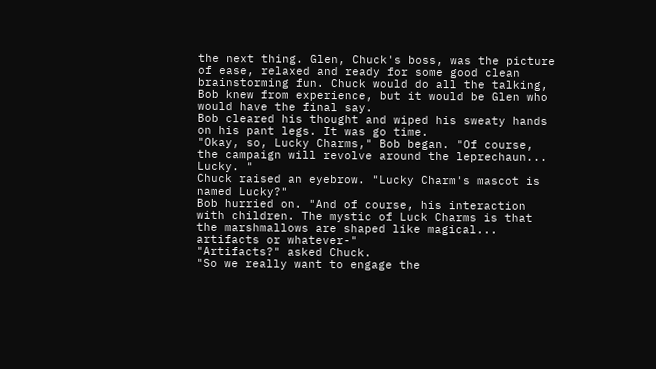the next thing. Glen, Chuck's boss, was the picture of ease, relaxed and ready for some good clean brainstorming fun. Chuck would do all the talking, Bob knew from experience, but it would be Glen who would have the final say.
Bob cleared his thought and wiped his sweaty hands on his pant legs. It was go time.
"Okay, so, Lucky Charms," Bob began. "Of course, the campaign will revolve around the leprechaun... Lucky. "
Chuck raised an eyebrow. "Lucky Charm's mascot is named Lucky?"
Bob hurried on. "And of course, his interaction with children. The mystic of Luck Charms is that the marshmallows are shaped like magical... artifacts or whatever-"
"Artifacts?" asked Chuck.
"So we really want to engage the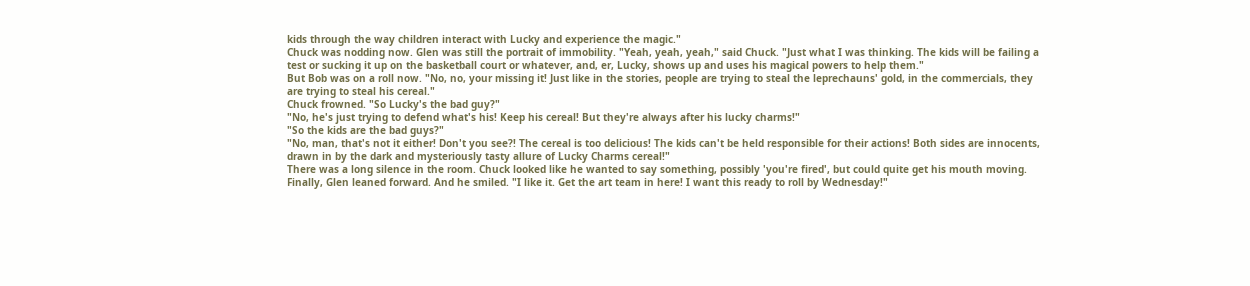kids through the way children interact with Lucky and experience the magic."
Chuck was nodding now. Glen was still the portrait of immobility. "Yeah, yeah, yeah," said Chuck. "Just what I was thinking. The kids will be failing a test or sucking it up on the basketball court or whatever, and, er, Lucky, shows up and uses his magical powers to help them."
But Bob was on a roll now. "No, no, your missing it! Just like in the stories, people are trying to steal the leprechauns' gold, in the commercials, they are trying to steal his cereal."
Chuck frowned. "So Lucky's the bad guy?"
"No, he's just trying to defend what's his! Keep his cereal! But they're always after his lucky charms!"
"So the kids are the bad guys?"
"No, man, that's not it either! Don't you see?! The cereal is too delicious! The kids can't be held responsible for their actions! Both sides are innocents, drawn in by the dark and mysteriously tasty allure of Lucky Charms cereal!"
There was a long silence in the room. Chuck looked like he wanted to say something, possibly 'you're fired', but could quite get his mouth moving.
Finally, Glen leaned forward. And he smiled. "I like it. Get the art team in here! I want this ready to roll by Wednesday!"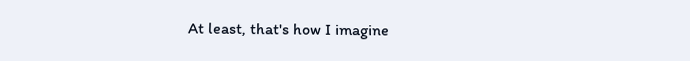At least, that's how I imagine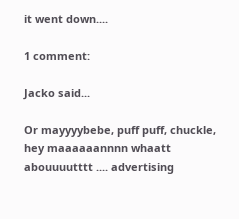it went down....

1 comment:

Jacko said...

Or mayyyybebe, puff puff, chuckle, hey maaaaaannnn whaatt abouuuutttt .... advertising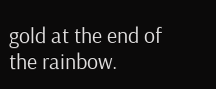gold at the end of the rainbow.